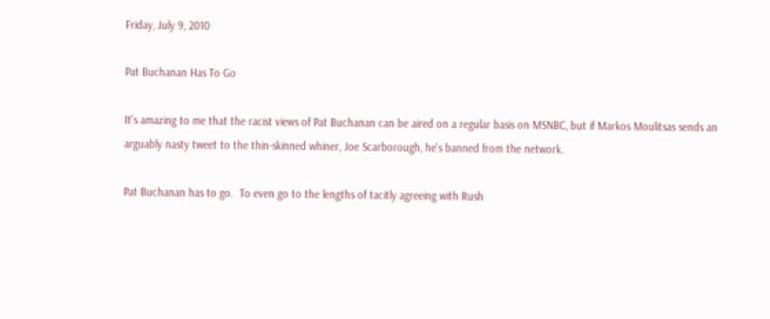Friday, July 9, 2010

Pat Buchanan Has To Go

It's amazing to me that the racist views of Pat Buchanan can be aired on a regular basis on MSNBC, but if Markos Moulitsas sends an arguably nasty tweet to the thin-skinned whiner, Joe Scarborough, he's banned from the network.

Pat Buchanan has to go.  To even go to the lengths of tacitly agreeing with Rush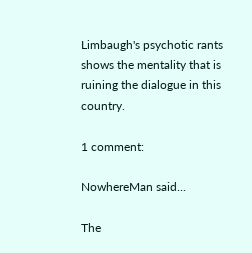Limbaugh's psychotic rants shows the mentality that is ruining the dialogue in this country.

1 comment:

NowhereMan said...

The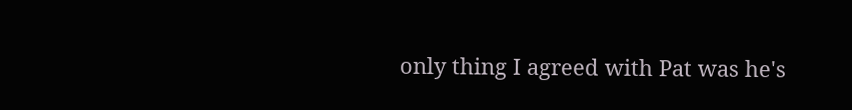only thing I agreed with Pat was he's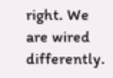right. We are wired differently.